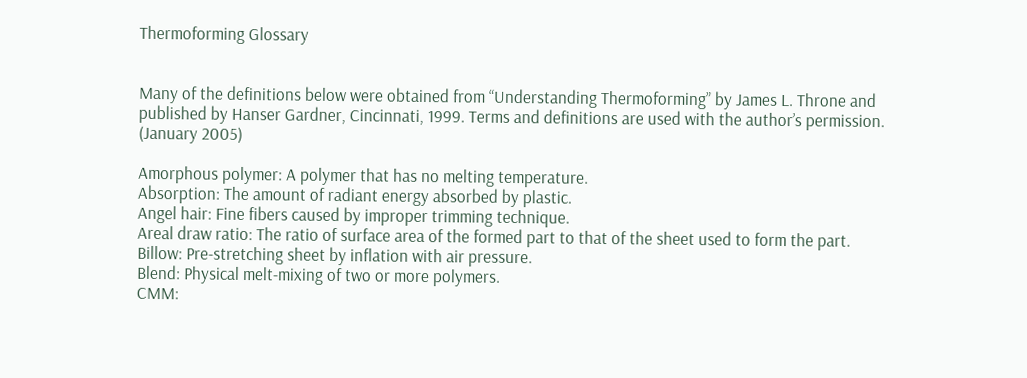Thermoforming Glossary


Many of the definitions below were obtained from “Understanding Thermoforming” by James L. Throne and published by Hanser Gardner, Cincinnati, 1999. Terms and definitions are used with the author’s permission. (January 2005)

Amorphous polymer: A polymer that has no melting temperature.
Absorption: The amount of radiant energy absorbed by plastic.
Angel hair: Fine fibers caused by improper trimming technique.
Areal draw ratio: The ratio of surface area of the formed part to that of the sheet used to form the part.
Billow: Pre-stretching sheet by inflation with air pressure.
Blend: Physical melt-mixing of two or more polymers.
CMM: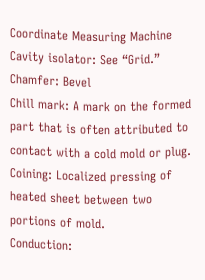Coordinate Measuring Machine
Cavity isolator: See “Grid.”
Chamfer: Bevel
Chill mark: A mark on the formed part that is often attributed to contact with a cold mold or plug.
Coining: Localized pressing of heated sheet between two portions of mold.
Conduction: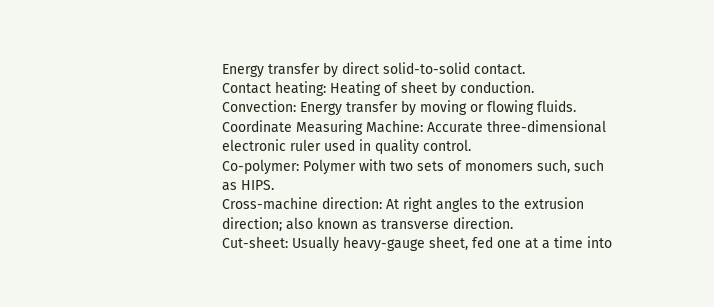Energy transfer by direct solid-to-solid contact.
Contact heating: Heating of sheet by conduction.
Convection: Energy transfer by moving or flowing fluids.
Coordinate Measuring Machine: Accurate three-dimensional electronic ruler used in quality control.
Co-polymer: Polymer with two sets of monomers such, such as HIPS.
Cross-machine direction: At right angles to the extrusion direction; also known as transverse direction.
Cut-sheet: Usually heavy-gauge sheet, fed one at a time into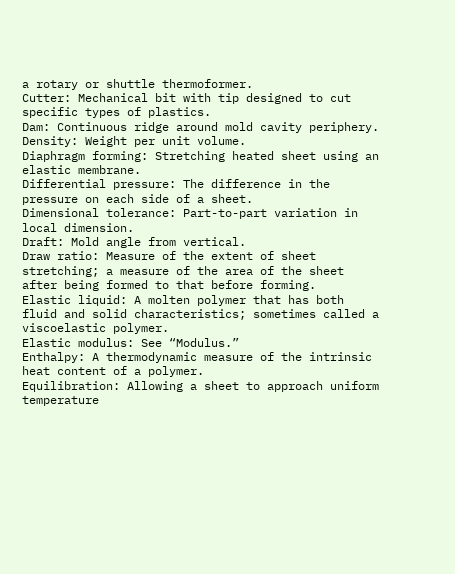a rotary or shuttle thermoformer.
Cutter: Mechanical bit with tip designed to cut specific types of plastics.
Dam: Continuous ridge around mold cavity periphery.
Density: Weight per unit volume.
Diaphragm forming: Stretching heated sheet using an elastic membrane.
Differential pressure: The difference in the pressure on each side of a sheet.
Dimensional tolerance: Part-to-part variation in local dimension.
Draft: Mold angle from vertical.
Draw ratio: Measure of the extent of sheet stretching; a measure of the area of the sheet after being formed to that before forming.
Elastic liquid: A molten polymer that has both fluid and solid characteristics; sometimes called a viscoelastic polymer.
Elastic modulus: See “Modulus.”
Enthalpy: A thermodynamic measure of the intrinsic heat content of a polymer.
Equilibration: Allowing a sheet to approach uniform temperature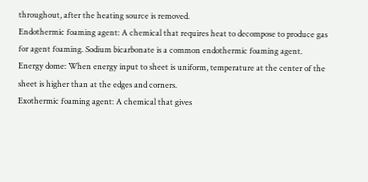throughout, after the heating source is removed.
Endothermic foaming agent: A chemical that requires heat to decompose to produce gas for agent foaming. Sodium bicarbonate is a common endothermic foaming agent.
Energy dome: When energy input to sheet is uniform, temperature at the center of the sheet is higher than at the edges and corners.
Exothermic foaming agent: A chemical that gives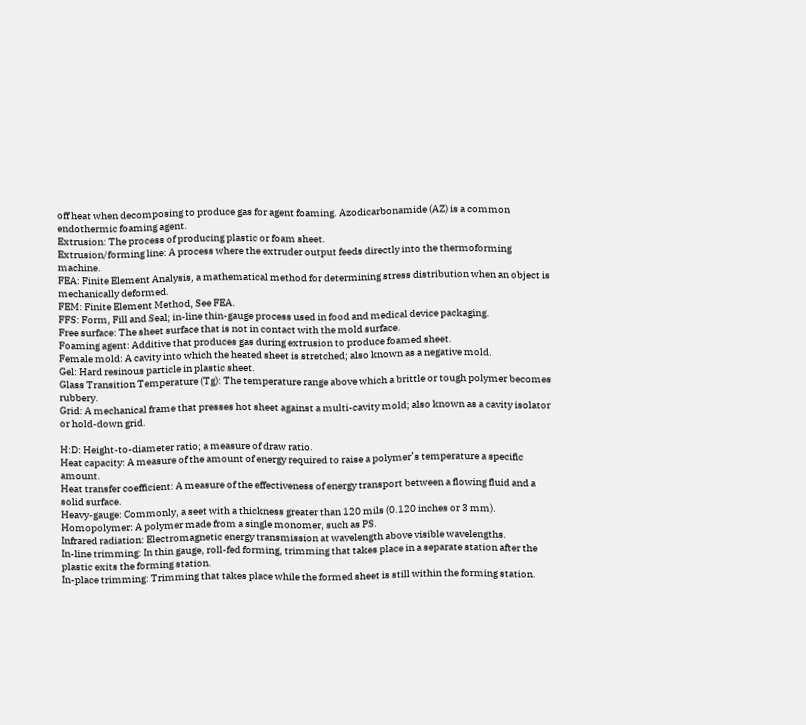off heat when decomposing to produce gas for agent foaming. Azodicarbonamide (AZ) is a common endothermic foaming agent.
Extrusion: The process of producing plastic or foam sheet.
Extrusion/forming line: A process where the extruder output feeds directly into the thermoforming machine.
FEA: Finite Element Analysis, a mathematical method for determining stress distribution when an object is mechanically deformed.
FEM: Finite Element Method, See FEA.
FFS: Form, Fill and Seal; in-line thin-gauge process used in food and medical device packaging.
Free surface: The sheet surface that is not in contact with the mold surface.
Foaming agent: Additive that produces gas during extrusion to produce foamed sheet.
Female mold: A cavity into which the heated sheet is stretched; also known as a negative mold.
Gel: Hard resinous particle in plastic sheet.
Glass Transition Temperature (Tg): The temperature range above which a brittle or tough polymer becomes rubbery.
Grid: A mechanical frame that presses hot sheet against a multi-cavity mold; also known as a cavity isolator or hold-down grid.

H:D: Height-to-diameter ratio; a measure of draw ratio.
Heat capacity: A measure of the amount of energy required to raise a polymer’s temperature a specific amount.
Heat transfer coefficient: A measure of the effectiveness of energy transport between a flowing fluid and a solid surface.
Heavy-gauge: Commonly, a seet with a thickness greater than 120 mils (0.120 inches or 3 mm).
Homopolymer: A polymer made from a single monomer, such as PS.
Infrared radiation: Electromagnetic energy transmission at wavelength above visible wavelengths.
In-line trimming: In thin gauge, roll-fed forming, trimming that takes place in a separate station after the plastic exits the forming station.
In-place trimming: Trimming that takes place while the formed sheet is still within the forming station.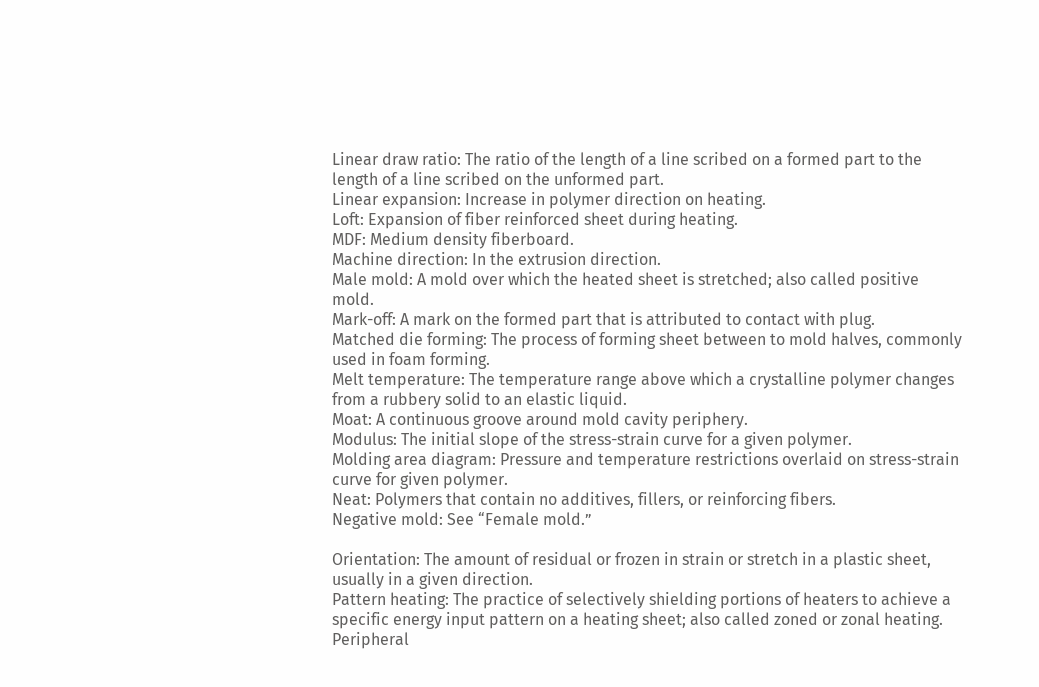Linear draw ratio: The ratio of the length of a line scribed on a formed part to the length of a line scribed on the unformed part.
Linear expansion: Increase in polymer direction on heating.
Loft: Expansion of fiber reinforced sheet during heating.
MDF: Medium density fiberboard.
Machine direction: In the extrusion direction.
Male mold: A mold over which the heated sheet is stretched; also called positive mold.
Mark-off: A mark on the formed part that is attributed to contact with plug.
Matched die forming: The process of forming sheet between to mold halves, commonly used in foam forming.
Melt temperature: The temperature range above which a crystalline polymer changes from a rubbery solid to an elastic liquid.
Moat: A continuous groove around mold cavity periphery.
Modulus: The initial slope of the stress-strain curve for a given polymer.
Molding area diagram: Pressure and temperature restrictions overlaid on stress-strain curve for given polymer.
Neat: Polymers that contain no additives, fillers, or reinforcing fibers.
Negative mold: See “Female mold.”

Orientation: The amount of residual or frozen in strain or stretch in a plastic sheet, usually in a given direction.
Pattern heating: The practice of selectively shielding portions of heaters to achieve a specific energy input pattern on a heating sheet; also called zoned or zonal heating.
Peripheral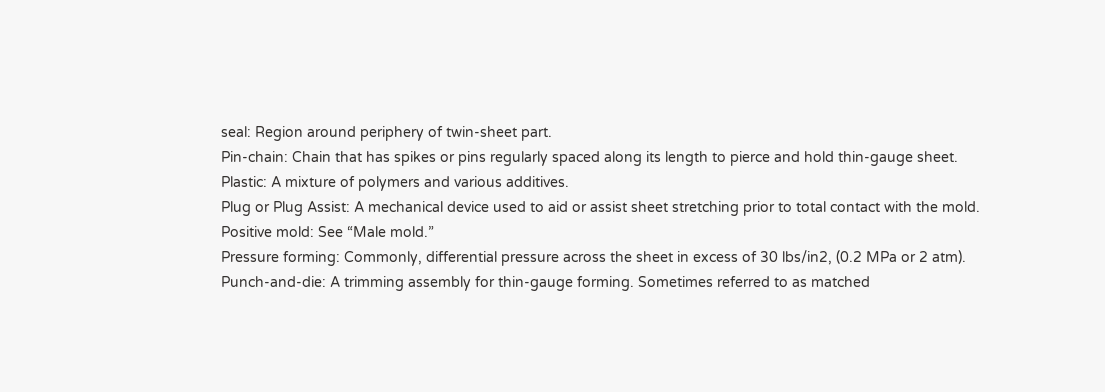seal: Region around periphery of twin-sheet part.
Pin-chain: Chain that has spikes or pins regularly spaced along its length to pierce and hold thin-gauge sheet.
Plastic: A mixture of polymers and various additives.
Plug or Plug Assist: A mechanical device used to aid or assist sheet stretching prior to total contact with the mold.
Positive mold: See “Male mold.”
Pressure forming: Commonly, differential pressure across the sheet in excess of 30 lbs/in2, (0.2 MPa or 2 atm).
Punch-and-die: A trimming assembly for thin-gauge forming. Sometimes referred to as matched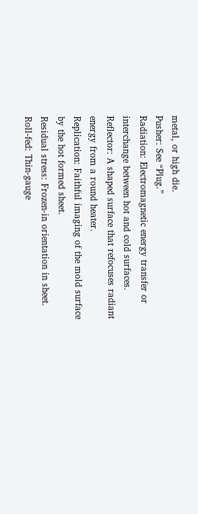metal, or high die.
Pusher: See “Plug.”
Radiation: Electromagnetic energy transfer or interchange between hot and cold surfaces.
Reflector: A shaped surface that refocuses radiant energy from a round heater.
Replication: Faithful imaging of the mold surface by the hot formed sheet.
Residual stress: Frozen-in orientation in sheet.
Roll-fed: Thin-gauge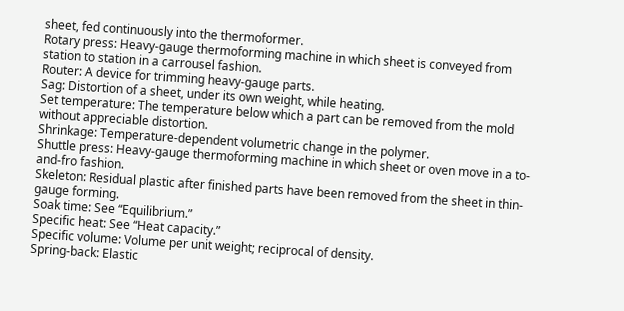sheet, fed continuously into the thermoformer.
Rotary press: Heavy-gauge thermoforming machine in which sheet is conveyed from station to station in a carrousel fashion.
Router: A device for trimming heavy-gauge parts.
Sag: Distortion of a sheet, under its own weight, while heating.
Set temperature: The temperature below which a part can be removed from the mold without appreciable distortion.
Shrinkage: Temperature-dependent volumetric change in the polymer.
Shuttle press: Heavy-gauge thermoforming machine in which sheet or oven move in a to-and-fro fashion.
Skeleton: Residual plastic after finished parts have been removed from the sheet in thin-gauge forming.
Soak time: See “Equilibrium.”
Specific heat: See “Heat capacity.”
Specific volume: Volume per unit weight; reciprocal of density.
Spring-back: Elastic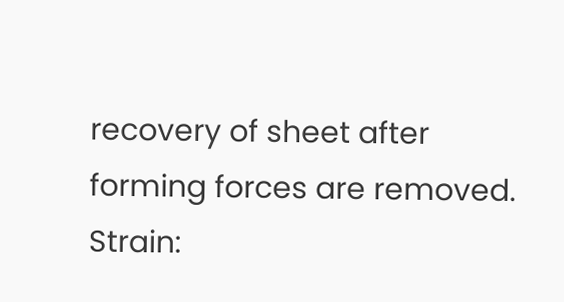recovery of sheet after forming forces are removed.
Strain: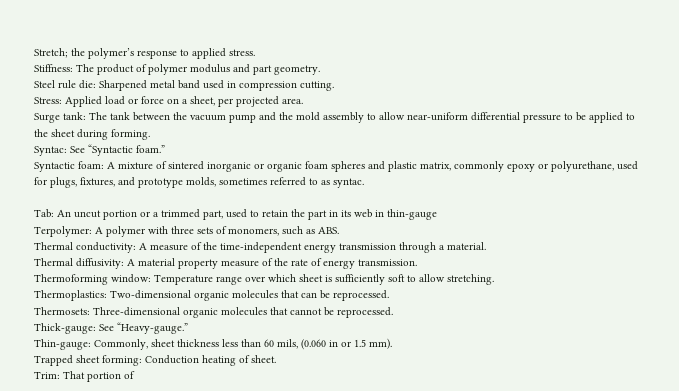Stretch; the polymer’s response to applied stress.
Stiffness: The product of polymer modulus and part geometry.
Steel rule die: Sharpened metal band used in compression cutting.
Stress: Applied load or force on a sheet, per projected area.
Surge tank: The tank between the vacuum pump and the mold assembly to allow near-uniform differential pressure to be applied to the sheet during forming.
Syntac: See “Syntactic foam.”
Syntactic foam: A mixture of sintered inorganic or organic foam spheres and plastic matrix, commonly epoxy or polyurethane, used for plugs, fixtures, and prototype molds, sometimes referred to as syntac.

Tab: An uncut portion or a trimmed part, used to retain the part in its web in thin-gauge
Terpolymer: A polymer with three sets of monomers, such as ABS.
Thermal conductivity: A measure of the time-independent energy transmission through a material.
Thermal diffusivity: A material property measure of the rate of energy transmission.
Thermoforming window: Temperature range over which sheet is sufficiently soft to allow stretching.
Thermoplastics: Two-dimensional organic molecules that can be reprocessed.
Thermosets: Three-dimensional organic molecules that cannot be reprocessed.
Thick-gauge: See “Heavy-gauge.”
Thin-gauge: Commonly, sheet thickness less than 60 mils, (0.060 in or 1.5 mm).
Trapped sheet forming: Conduction heating of sheet.
Trim: That portion of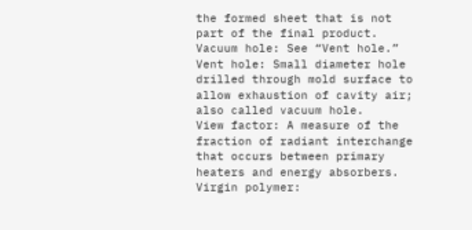the formed sheet that is not part of the final product.
Vacuum hole: See “Vent hole.”
Vent hole: Small diameter hole drilled through mold surface to allow exhaustion of cavity air; also called vacuum hole.
View factor: A measure of the fraction of radiant interchange that occurs between primary heaters and energy absorbers.
Virgin polymer: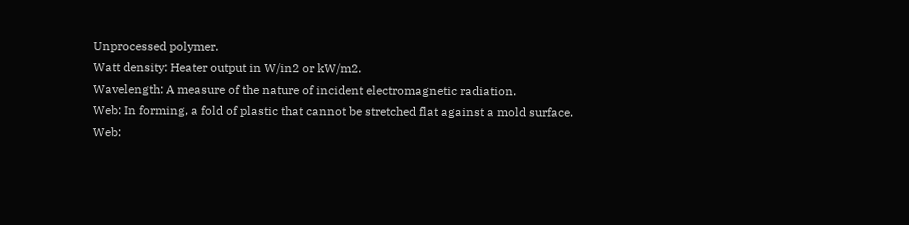Unprocessed polymer.
Watt density: Heater output in W/in2 or kW/m2.
Wavelength: A measure of the nature of incident electromagnetic radiation.
Web: In forming, a fold of plastic that cannot be stretched flat against a mold surface.
Web: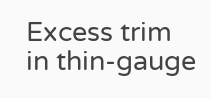Excess trim in thin-gauge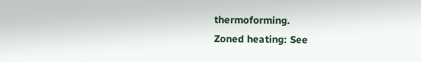thermoforming.
Zoned heating: See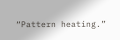“Pattern heating.”